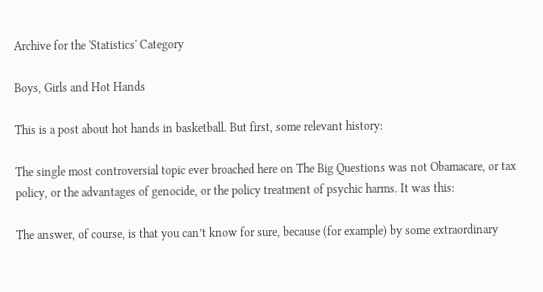Archive for the 'Statistics' Category

Boys, Girls and Hot Hands

This is a post about hot hands in basketball. But first, some relevant history:

The single most controversial topic ever broached here on The Big Questions was not Obamacare, or tax policy, or the advantages of genocide, or the policy treatment of psychic harms. It was this:

The answer, of course, is that you can’t know for sure, because (for example) by some extraordinary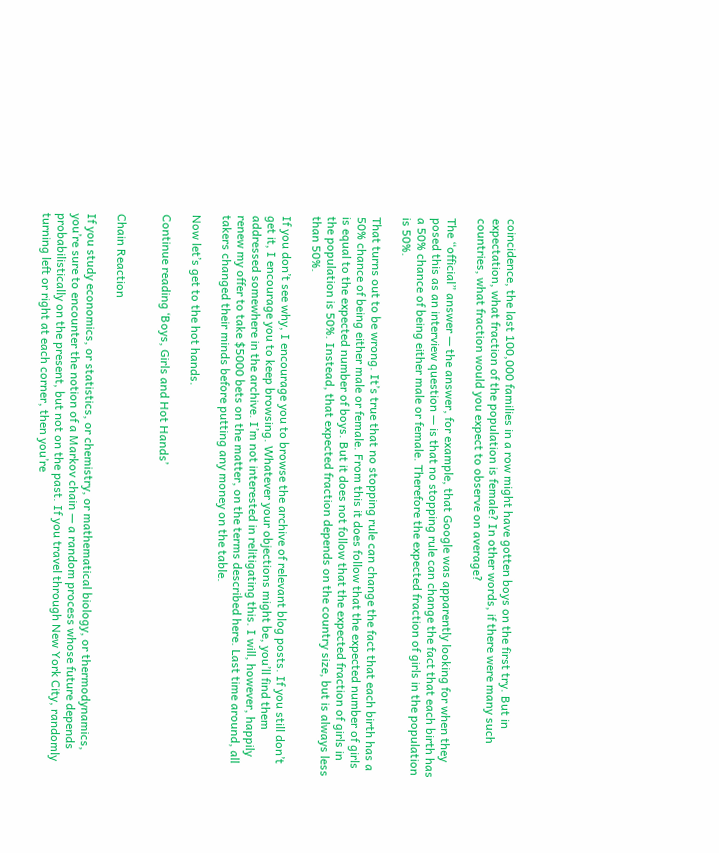coincidence, the last 100,000 families in a row might have gotten boys on the first try. But in expectation, what fraction of the population is female? In other words, if there were many such countries, what fraction would you expect to observe on average?

The “official” answer — the answer, for example, that Google was apparently looking for when they posed this as an interview question — is that no stopping rule can change the fact that each birth has a 50% chance of being either male or female. Therefore the expected fraction of girls in the population is 50%.

That turns out to be wrong. It’s true that no stopping rule can change the fact that each birth has a 50% chance of being either male or female. From this it does follow that the expected number of girls is equal to the expected number of boys. But it does not follow that the expected fraction of girls in the population is 50%. Instead, that expected fraction depends on the country size, but is always less than 50%.

If you don’t see why, I encourage you to browse the archive of relevant blog posts. If you still don’t get it, I encourage you to keep browsing. Whatever your objections might be, you’ll find them addressed somewhere in the archive. I’m not interested in relitigating this. I will, however, happily renew my offer to take $5000 bets on the matter, on the terms described here. Last time around, all takers changed their minds before putting any money on the table.

Now let’s get to the hot hands.

Continue reading ‘Boys, Girls and Hot Hands’


Chain Reaction

If you study economics, or statistics, or chemistry, or mathematical biology, or thermodynamics, you’re sure to encounter the notion of a Markov chain — a random process whose future depends probabilistically on the present, but not on the past. If you travel through New York City, randomly turning left or right at each corner, then you’re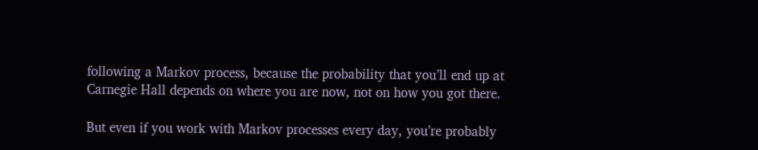following a Markov process, because the probability that you’ll end up at Carnegie Hall depends on where you are now, not on how you got there.

But even if you work with Markov processes every day, you’re probably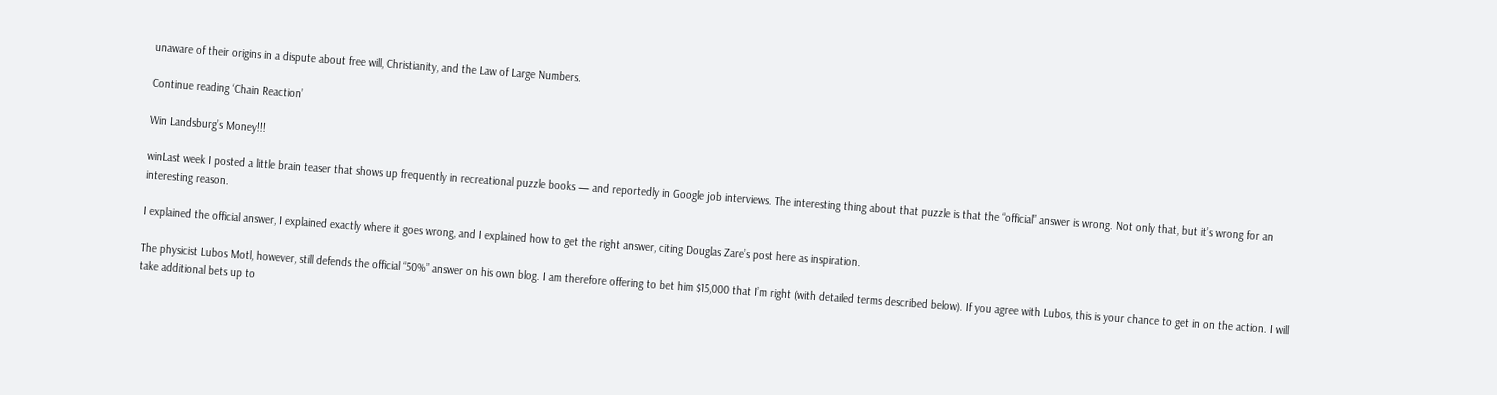unaware of their origins in a dispute about free will, Christianity, and the Law of Large Numbers.

Continue reading ‘Chain Reaction’

Win Landsburg’s Money!!!

winLast week I posted a little brain teaser that shows up frequently in recreational puzzle books — and reportedly in Google job interviews. The interesting thing about that puzzle is that the “official” answer is wrong. Not only that, but it’s wrong for an interesting reason.

I explained the official answer, I explained exactly where it goes wrong, and I explained how to get the right answer, citing Douglas Zare’s post here as inspiration.

The physicist Lubos Motl, however, still defends the official “50%” answer on his own blog. I am therefore offering to bet him $15,000 that I’m right (with detailed terms described below). If you agree with Lubos, this is your chance to get in on the action. I will take additional bets up to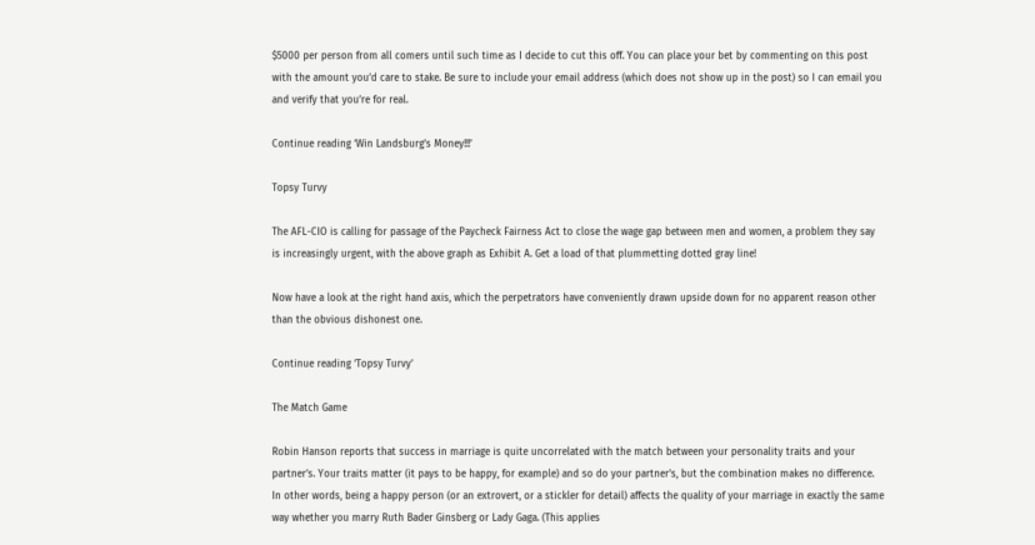$5000 per person from all comers until such time as I decide to cut this off. You can place your bet by commenting on this post with the amount you’d care to stake. Be sure to include your email address (which does not show up in the post) so I can email you and verify that you’re for real.

Continue reading ‘Win Landsburg’s Money!!!’

Topsy Turvy

The AFL-CIO is calling for passage of the Paycheck Fairness Act to close the wage gap between men and women, a problem they say is increasingly urgent, with the above graph as Exhibit A. Get a load of that plummetting dotted gray line!

Now have a look at the right hand axis, which the perpetrators have conveniently drawn upside down for no apparent reason other than the obvious dishonest one.

Continue reading ‘Topsy Turvy’

The Match Game

Robin Hanson reports that success in marriage is quite uncorrelated with the match between your personality traits and your partner’s. Your traits matter (it pays to be happy, for example) and so do your partner’s, but the combination makes no difference. In other words, being a happy person (or an extrovert, or a stickler for detail) affects the quality of your marriage in exactly the same way whether you marry Ruth Bader Ginsberg or Lady Gaga. (This applies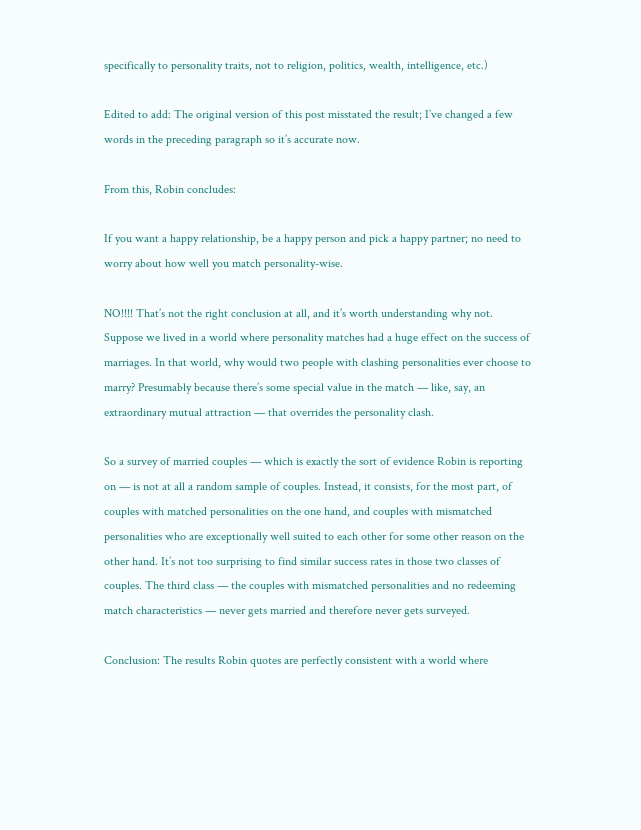specifically to personality traits, not to religion, politics, wealth, intelligence, etc.)

Edited to add: The original version of this post misstated the result; I’ve changed a few words in the preceding paragraph so it’s accurate now.

From this, Robin concludes:

If you want a happy relationship, be a happy person and pick a happy partner; no need to worry about how well you match personality-wise.

NO!!!! That’s not the right conclusion at all, and it’s worth understanding why not. Suppose we lived in a world where personality matches had a huge effect on the success of marriages. In that world, why would two people with clashing personalities ever choose to marry? Presumably because there’s some special value in the match — like, say, an extraordinary mutual attraction — that overrides the personality clash.

So a survey of married couples — which is exactly the sort of evidence Robin is reporting on — is not at all a random sample of couples. Instead, it consists, for the most part, of couples with matched personalities on the one hand, and couples with mismatched personalities who are exceptionally well suited to each other for some other reason on the other hand. It’s not too surprising to find similar success rates in those two classes of couples. The third class — the couples with mismatched personalities and no redeeming match characteristics — never gets married and therefore never gets surveyed.

Conclusion: The results Robin quotes are perfectly consistent with a world where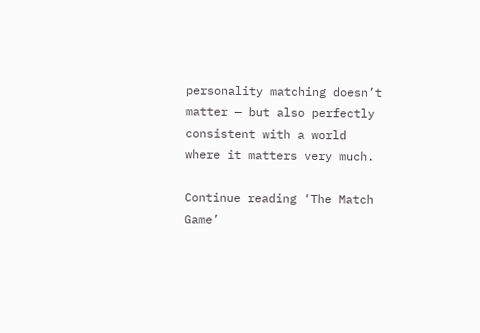personality matching doesn’t matter — but also perfectly consistent with a world where it matters very much.

Continue reading ‘The Match Game’